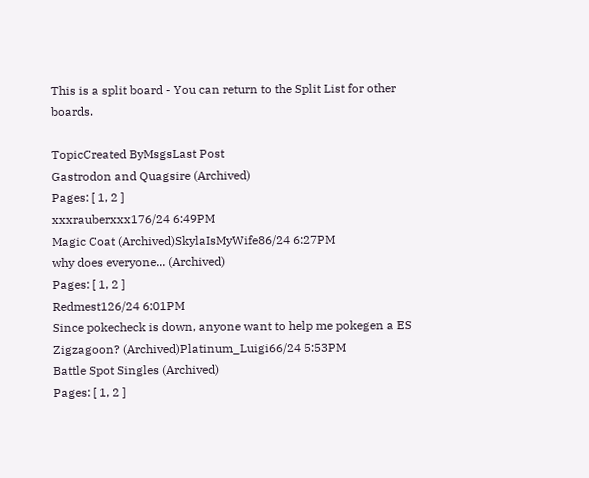This is a split board - You can return to the Split List for other boards.

TopicCreated ByMsgsLast Post
Gastrodon and Quagsire (Archived)
Pages: [ 1, 2 ]
xxxrauberxxx176/24 6:49PM
Magic Coat (Archived)SkylaIsMyWife86/24 6:27PM
why does everyone... (Archived)
Pages: [ 1, 2 ]
Redmest126/24 6:01PM
Since pokecheck is down, anyone want to help me pokegen a ES Zigzagoon? (Archived)Platinum_Luigi66/24 5:53PM
Battle Spot Singles (Archived)
Pages: [ 1, 2 ]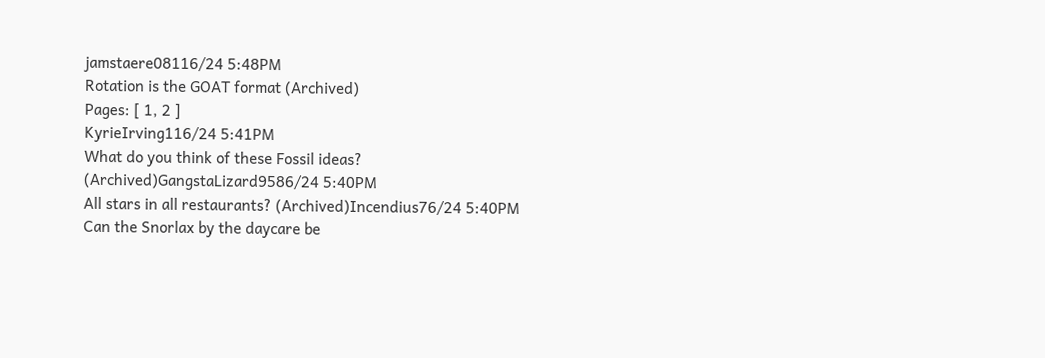jamstaere08116/24 5:48PM
Rotation is the GOAT format (Archived)
Pages: [ 1, 2 ]
KyrieIrving116/24 5:41PM
What do you think of these Fossil ideas? (Archived)GangstaLizard9586/24 5:40PM
All stars in all restaurants? (Archived)Incendius76/24 5:40PM
Can the Snorlax by the daycare be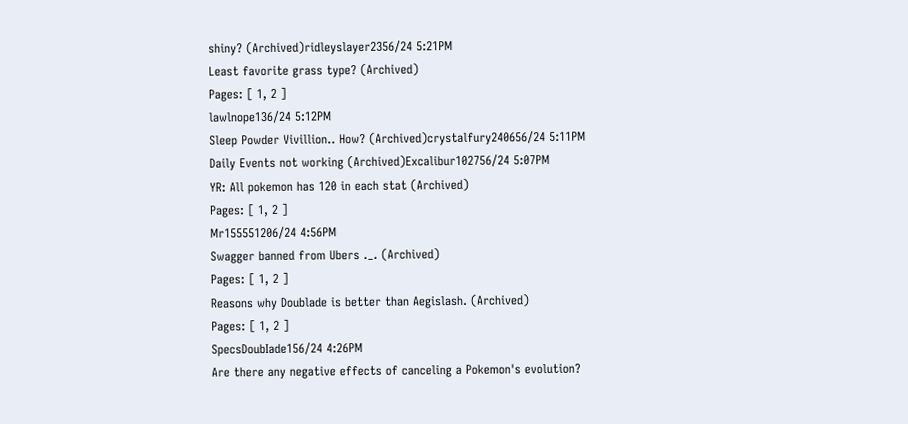shiny? (Archived)ridleyslayer2356/24 5:21PM
Least favorite grass type? (Archived)
Pages: [ 1, 2 ]
lawlnope136/24 5:12PM
Sleep Powder Vivillion.. How? (Archived)crystalfury240656/24 5:11PM
Daily Events not working (Archived)Excalibur102756/24 5:07PM
YR: All pokemon has 120 in each stat (Archived)
Pages: [ 1, 2 ]
Mr155551206/24 4:56PM
Swagger banned from Ubers ._. (Archived)
Pages: [ 1, 2 ]
Reasons why Doublade is better than Aegislash. (Archived)
Pages: [ 1, 2 ]
SpecsDoubIade156/24 4:26PM
Are there any negative effects of canceling a Pokemon's evolution?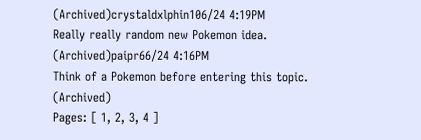(Archived)crystaldxlphin106/24 4:19PM
Really really random new Pokemon idea. (Archived)paipr66/24 4:16PM
Think of a Pokemon before entering this topic. (Archived)
Pages: [ 1, 2, 3, 4 ]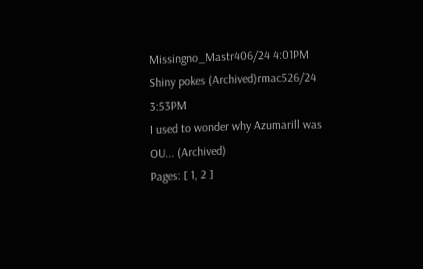Missingno_Mastr406/24 4:01PM
Shiny pokes (Archived)rmac526/24 3:53PM
I used to wonder why Azumarill was OU... (Archived)
Pages: [ 1, 2 ]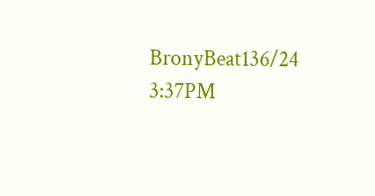BronyBeat136/24 3:37PM